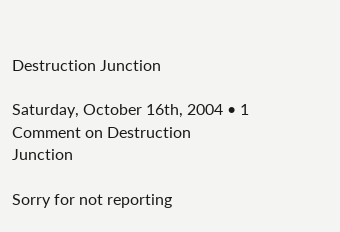Destruction Junction

Saturday, October 16th, 2004 • 1 Comment on Destruction Junction

Sorry for not reporting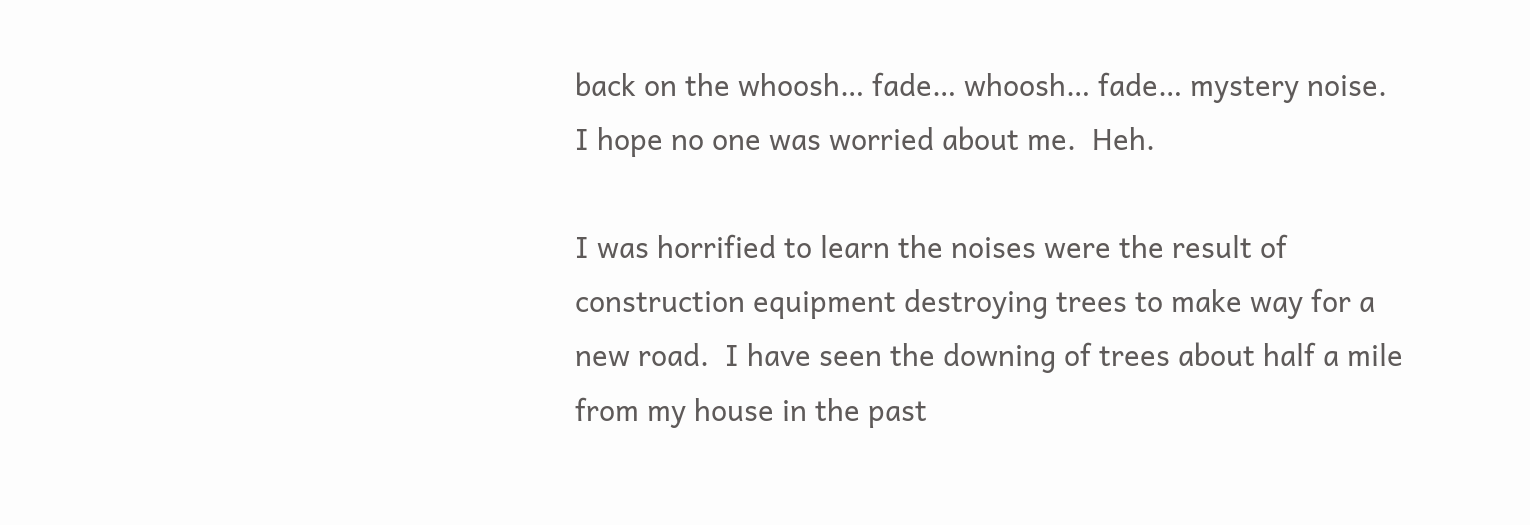back on the whoosh… fade… whoosh… fade… mystery noise.  I hope no one was worried about me.  Heh.

I was horrified to learn the noises were the result of construction equipment destroying trees to make way for a new road.  I have seen the downing of trees about half a mile from my house in the past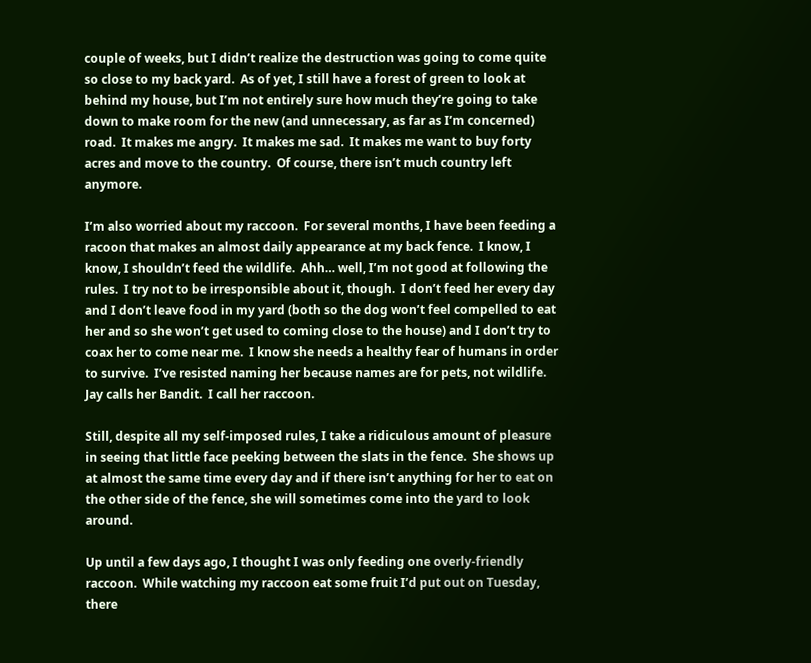couple of weeks, but I didn’t realize the destruction was going to come quite so close to my back yard.  As of yet, I still have a forest of green to look at behind my house, but I’m not entirely sure how much they’re going to take down to make room for the new (and unnecessary, as far as I’m concerned) road.  It makes me angry.  It makes me sad.  It makes me want to buy forty acres and move to the country.  Of course, there isn’t much country left anymore.

I’m also worried about my raccoon.  For several months, I have been feeding a racoon that makes an almost daily appearance at my back fence.  I know, I know, I shouldn’t feed the wildlife.  Ahh… well, I’m not good at following the rules.  I try not to be irresponsible about it, though.  I don’t feed her every day and I don’t leave food in my yard (both so the dog won’t feel compelled to eat her and so she won’t get used to coming close to the house) and I don’t try to coax her to come near me.  I know she needs a healthy fear of humans in order to survive.  I’ve resisted naming her because names are for pets, not wildlife.  Jay calls her Bandit.  I call her raccoon.

Still, despite all my self-imposed rules, I take a ridiculous amount of pleasure in seeing that little face peeking between the slats in the fence.  She shows up at almost the same time every day and if there isn’t anything for her to eat on the other side of the fence, she will sometimes come into the yard to look around.

Up until a few days ago, I thought I was only feeding one overly-friendly raccoon.  While watching my raccoon eat some fruit I’d put out on Tuesday, there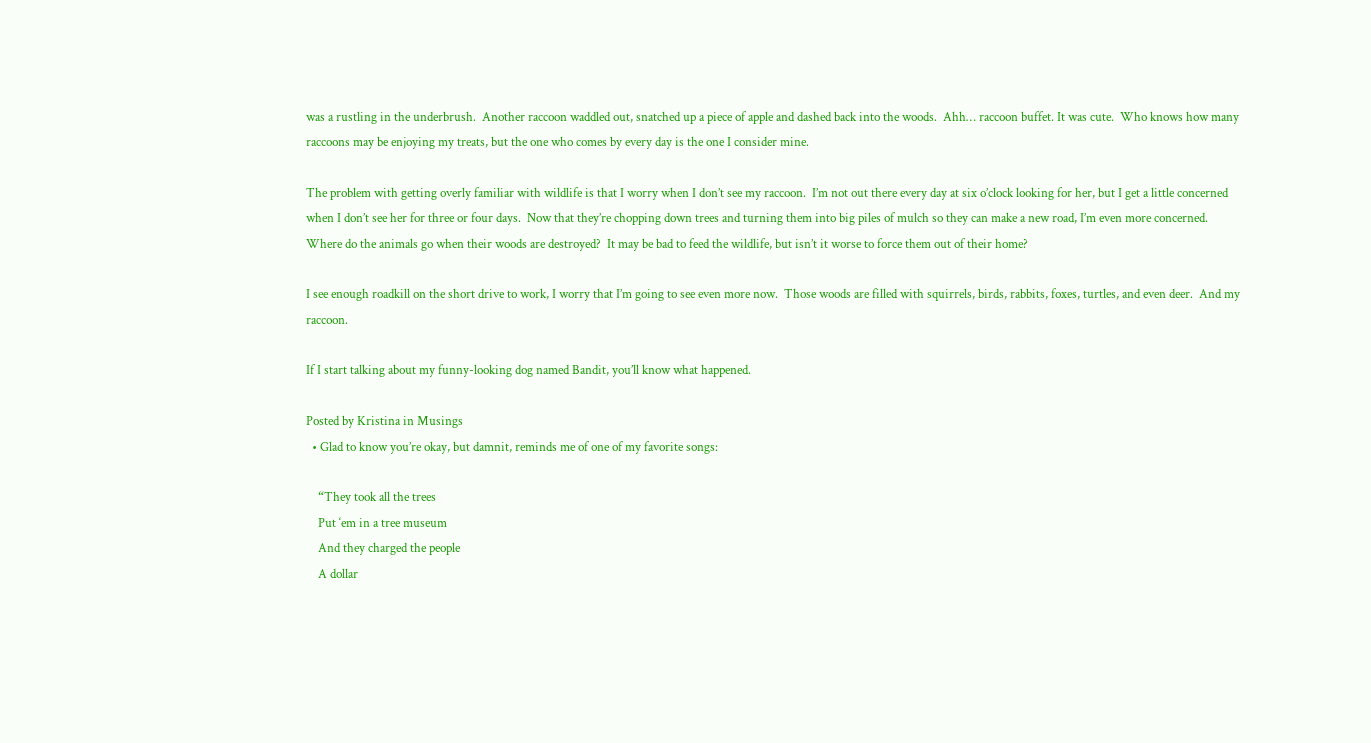was a rustling in the underbrush.  Another raccoon waddled out, snatched up a piece of apple and dashed back into the woods.  Ahh… raccoon buffet. It was cute.  Who knows how many raccoons may be enjoying my treats, but the one who comes by every day is the one I consider mine.

The problem with getting overly familiar with wildlife is that I worry when I don’t see my raccoon.  I’m not out there every day at six o’clock looking for her, but I get a little concerned when I don’t see her for three or four days.  Now that they’re chopping down trees and turning them into big piles of mulch so they can make a new road, I’m even more concerned.  Where do the animals go when their woods are destroyed?  It may be bad to feed the wildlife, but isn’t it worse to force them out of their home?

I see enough roadkill on the short drive to work, I worry that I’m going to see even more now.  Those woods are filled with squirrels, birds, rabbits, foxes, turtles, and even deer.  And my raccoon.

If I start talking about my funny-looking dog named Bandit, you’ll know what happened.

Posted by Kristina in Musings
  • Glad to know you’re okay, but damnit, reminds me of one of my favorite songs:

    “They took all the trees
    Put ‘em in a tree museum
    And they charged the people
    A dollar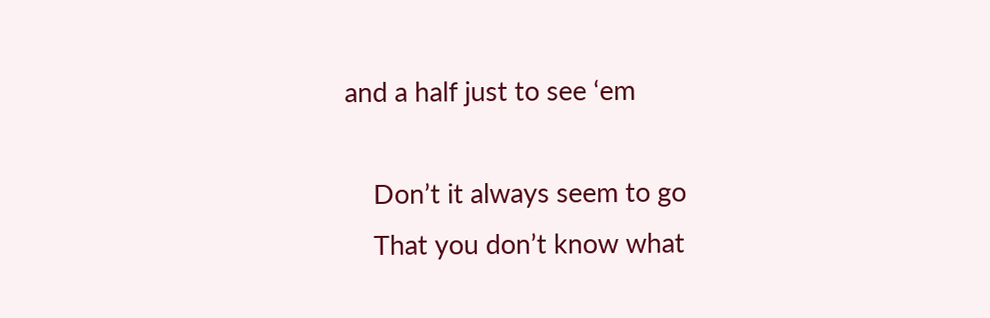and a half just to see ‘em

    Don’t it always seem to go
    That you don’t know what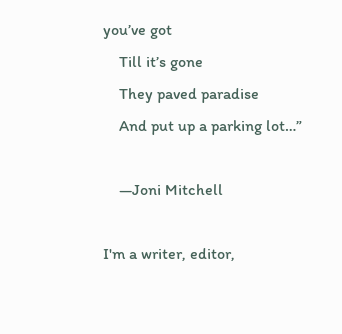you’ve got
    Till it’s gone
    They paved paradise
    And put up a parking lot…”

    —Joni Mitchell

I'm a writer, editor,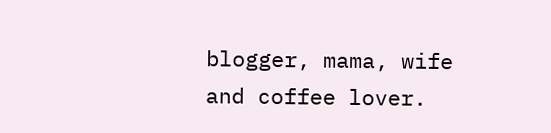blogger, mama, wife and coffee lover.